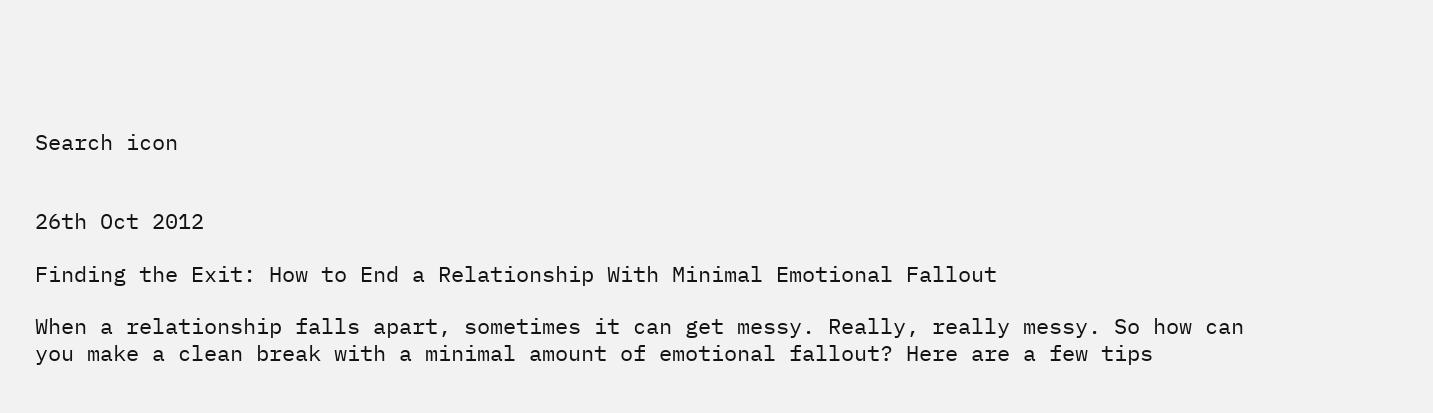Search icon


26th Oct 2012

Finding the Exit: How to End a Relationship With Minimal Emotional Fallout

When a relationship falls apart, sometimes it can get messy. Really, really messy. So how can you make a clean break with a minimal amount of emotional fallout? Here are a few tips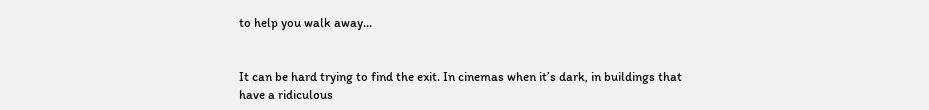to help you walk away...


It can be hard trying to find the exit. In cinemas when it’s dark, in buildings that have a ridiculous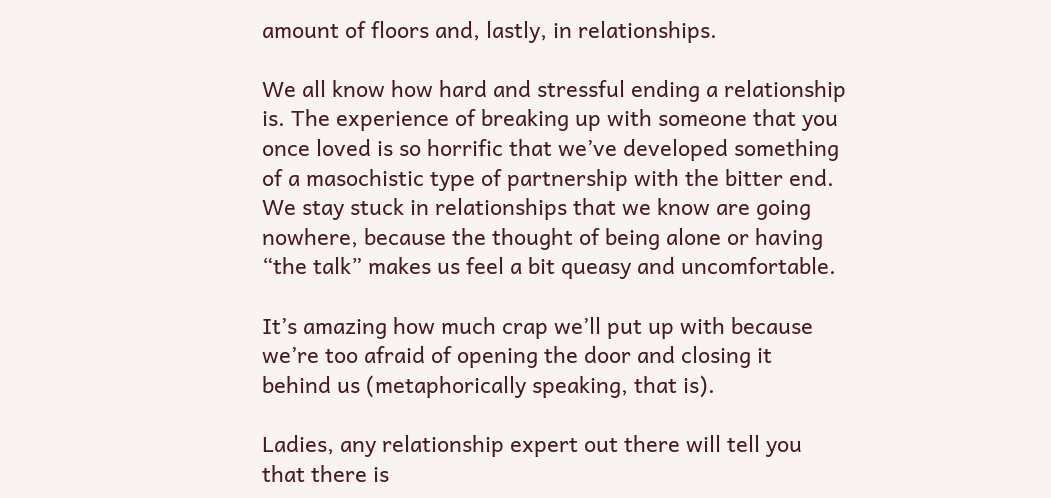amount of floors and, lastly, in relationships.

We all know how hard and stressful ending a relationship is. The experience of breaking up with someone that you once loved is so horrific that we’ve developed something of a masochistic type of partnership with the bitter end. We stay stuck in relationships that we know are going nowhere, because the thought of being alone or having “the talk” makes us feel a bit queasy and uncomfortable.

It’s amazing how much crap we’ll put up with because we’re too afraid of opening the door and closing it behind us (metaphorically speaking, that is).

Ladies, any relationship expert out there will tell you that there is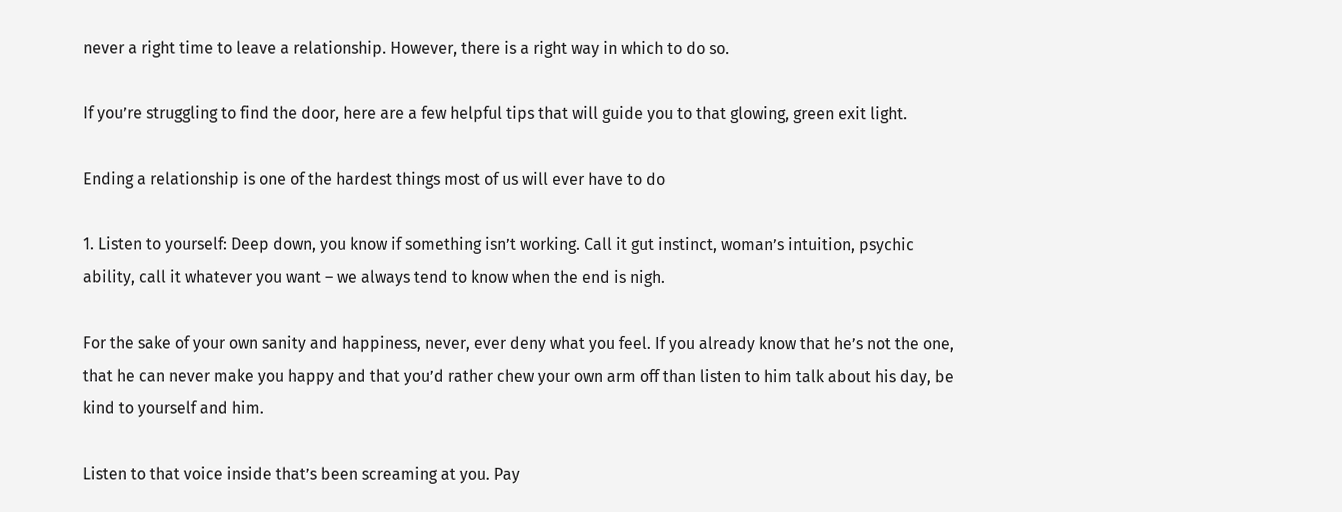never a right time to leave a relationship. However, there is a right way in which to do so.

If you’re struggling to find the door, here are a few helpful tips that will guide you to that glowing, green exit light.

Ending a relationship is one of the hardest things most of us will ever have to do

1. Listen to yourself: Deep down, you know if something isn’t working. Call it gut instinct, woman’s intuition, psychic ability, call it whatever you want – we always tend to know when the end is nigh.

For the sake of your own sanity and happiness, never, ever deny what you feel. If you already know that he’s not the one, that he can never make you happy and that you’d rather chew your own arm off than listen to him talk about his day, be kind to yourself and him.

Listen to that voice inside that’s been screaming at you. Pay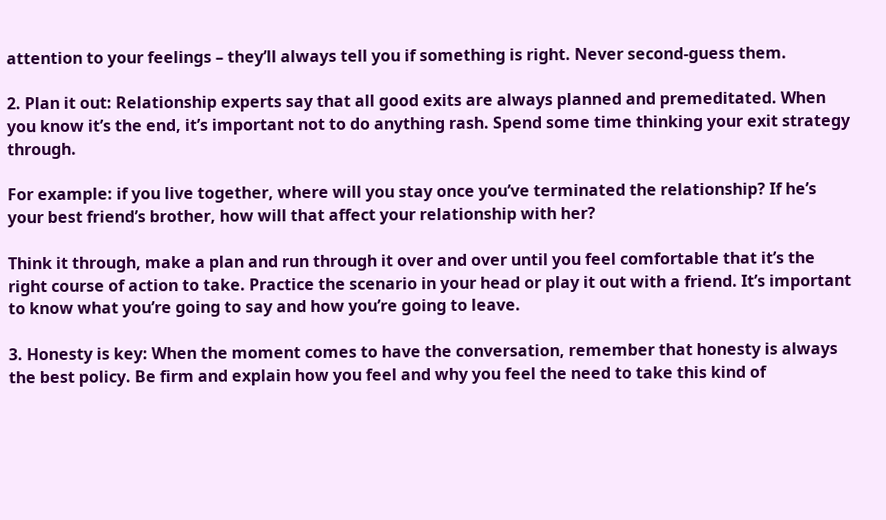attention to your feelings – they’ll always tell you if something is right. Never second-guess them.

2. Plan it out: Relationship experts say that all good exits are always planned and premeditated. When you know it’s the end, it’s important not to do anything rash. Spend some time thinking your exit strategy through.

For example: if you live together, where will you stay once you’ve terminated the relationship? If he’s your best friend’s brother, how will that affect your relationship with her?

Think it through, make a plan and run through it over and over until you feel comfortable that it’s the right course of action to take. Practice the scenario in your head or play it out with a friend. It’s important to know what you’re going to say and how you’re going to leave.

3. Honesty is key: When the moment comes to have the conversation, remember that honesty is always the best policy. Be firm and explain how you feel and why you feel the need to take this kind of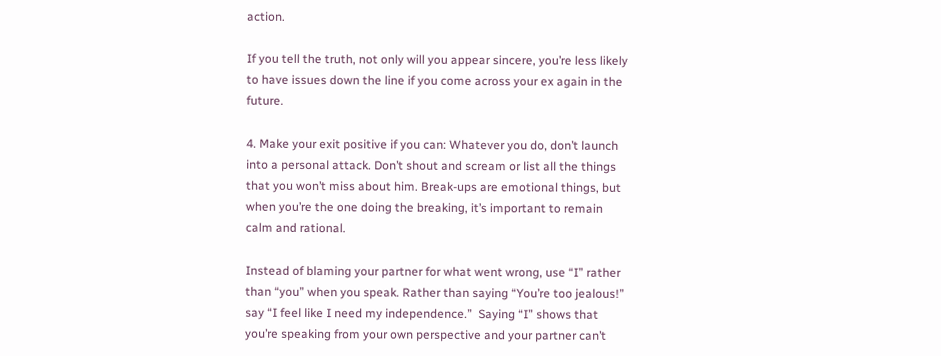action.

If you tell the truth, not only will you appear sincere, you’re less likely to have issues down the line if you come across your ex again in the future.

4. Make your exit positive if you can: Whatever you do, don’t launch into a personal attack. Don’t shout and scream or list all the things that you won’t miss about him. Break-ups are emotional things, but when you’re the one doing the breaking, it’s important to remain calm and rational.

Instead of blaming your partner for what went wrong, use “I” rather than “you” when you speak. Rather than saying “You’re too jealous!” say “I feel like I need my independence.”  Saying “I” shows that you’re speaking from your own perspective and your partner can’t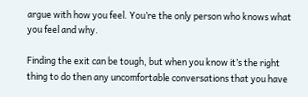argue with how you feel. You’re the only person who knows what you feel and why.

Finding the exit can be tough, but when you know it’s the right thing to do then any uncomfortable conversations that you have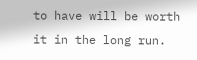to have will be worth it in the long run.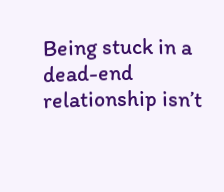Being stuck in a dead-end relationship isn’t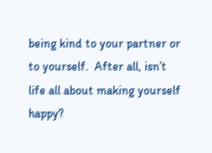being kind to your partner or to yourself.  After all, isn’t life all about making yourself happy?